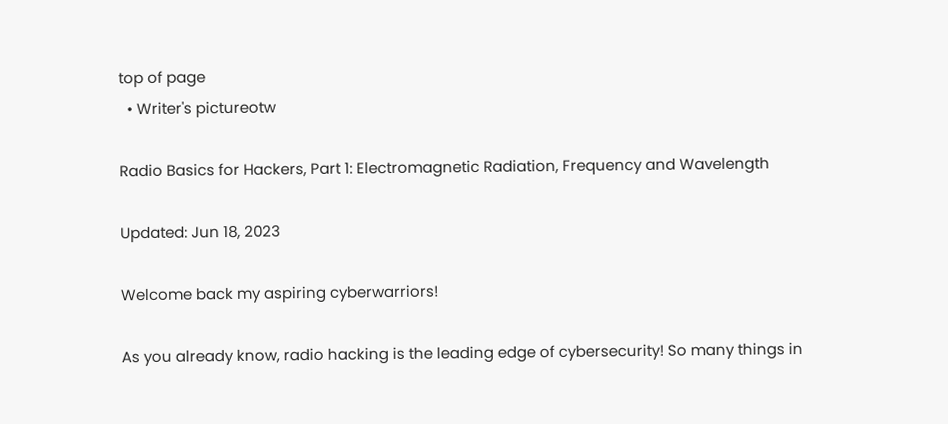top of page
  • Writer's pictureotw

Radio Basics for Hackers, Part 1: Electromagnetic Radiation, Frequency and Wavelength

Updated: Jun 18, 2023

Welcome back my aspiring cyberwarriors!

As you already know, radio hacking is the leading edge of cybersecurity! So many things in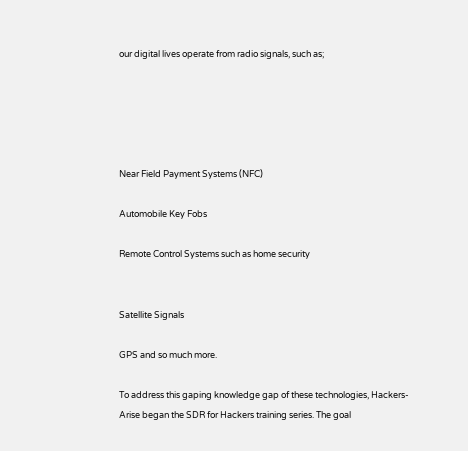our digital lives operate from radio signals, such as;





Near Field Payment Systems (NFC)

Automobile Key Fobs

Remote Control Systems such as home security


Satellite Signals

GPS and so much more.

To address this gaping knowledge gap of these technologies, Hackers-Arise began the SDR for Hackers training series. The goal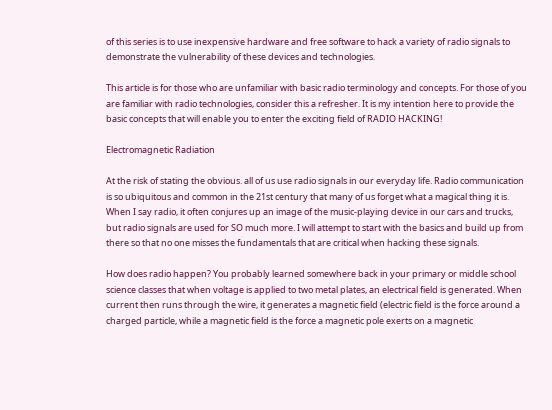of this series is to use inexpensive hardware and free software to hack a variety of radio signals to demonstrate the vulnerability of these devices and technologies.

This article is for those who are unfamiliar with basic radio terminology and concepts. For those of you are familiar with radio technologies, consider this a refresher. It is my intention here to provide the basic concepts that will enable you to enter the exciting field of RADIO HACKING!

Electromagnetic Radiation

At the risk of stating the obvious. all of us use radio signals in our everyday life. Radio communication is so ubiquitous and common in the 21st century that many of us forget what a magical thing it is. When I say radio, it often conjures up an image of the music-playing device in our cars and trucks, but radio signals are used for SO much more. I will attempt to start with the basics and build up from there so that no one misses the fundamentals that are critical when hacking these signals.

How does radio happen? You probably learned somewhere back in your primary or middle school science classes that when voltage is applied to two metal plates, an electrical field is generated. When current then runs through the wire, it generates a magnetic field (electric field is the force around a charged particle, while a magnetic field is the force a magnetic pole exerts on a magnetic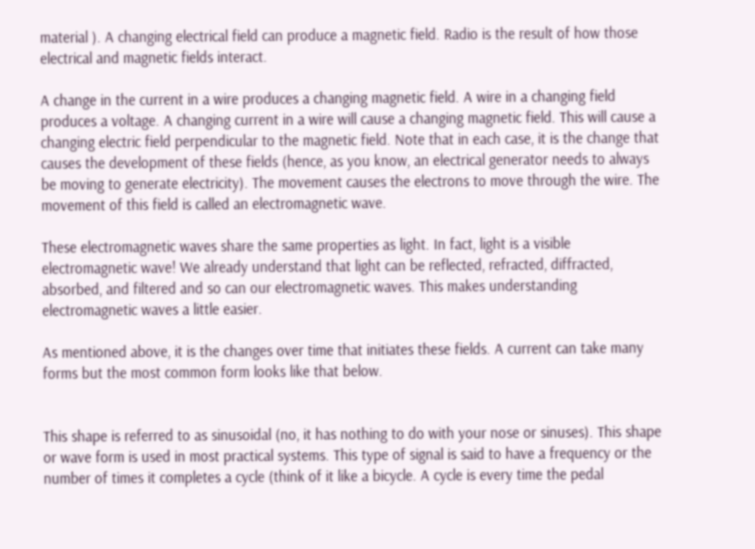material ). A changing electrical field can produce a magnetic field. Radio is the result of how those electrical and magnetic fields interact.

A change in the current in a wire produces a changing magnetic field. A wire in a changing field produces a voltage. A changing current in a wire will cause a changing magnetic field. This will cause a changing electric field perpendicular to the magnetic field. Note that in each case, it is the change that causes the development of these fields (hence, as you know, an electrical generator needs to always be moving to generate electricity). The movement causes the electrons to move through the wire. The movement of this field is called an electromagnetic wave.

These electromagnetic waves share the same properties as light. In fact, light is a visible electromagnetic wave! We already understand that light can be reflected, refracted, diffracted, absorbed, and filtered and so can our electromagnetic waves. This makes understanding electromagnetic waves a little easier.

As mentioned above, it is the changes over time that initiates these fields. A current can take many forms but the most common form looks like that below.


This shape is referred to as sinusoidal (no, it has nothing to do with your nose or sinuses). This shape or wave form is used in most practical systems. This type of signal is said to have a frequency or the number of times it completes a cycle (think of it like a bicycle. A cycle is every time the pedal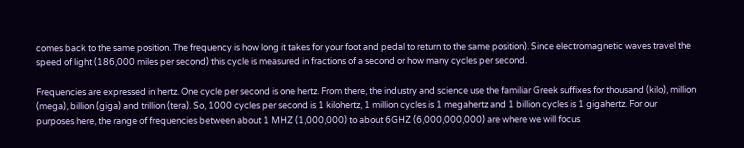comes back to the same position. The frequency is how long it takes for your foot and pedal to return to the same position). Since electromagnetic waves travel the speed of light (186,000 miles per second) this cycle is measured in fractions of a second or how many cycles per second.

Frequencies are expressed in hertz. One cycle per second is one hertz. From there, the industry and science use the familiar Greek suffixes for thousand (kilo), million (mega), billion (giga) and trillion (tera). So, 1000 cycles per second is 1 kilohertz, 1 million cycles is 1 megahertz and 1 billion cycles is 1 gigahertz. For our purposes here, the range of frequencies between about 1 MHZ (1,000,000) to about 6GHZ (6,000,000,000) are where we will focus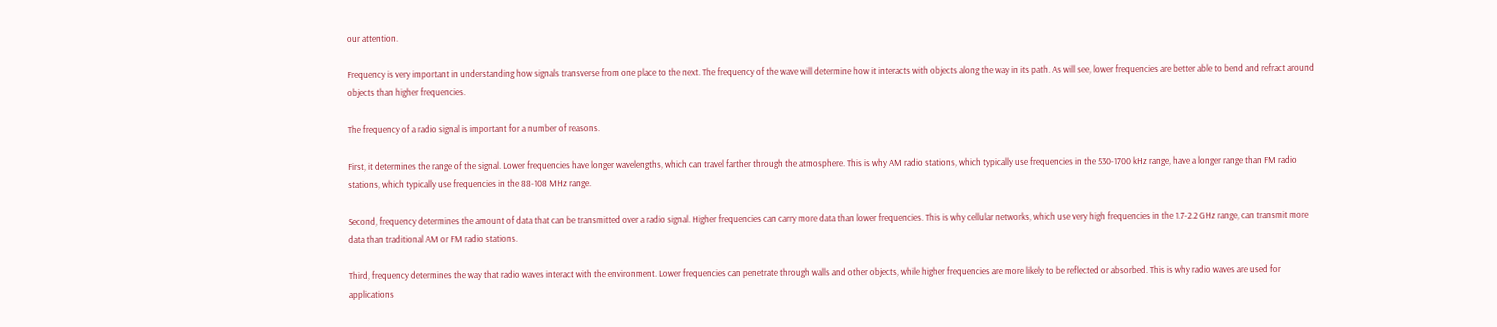our attention.

Frequency is very important in understanding how signals transverse from one place to the next. The frequency of the wave will determine how it interacts with objects along the way in its path. As will see, lower frequencies are better able to bend and refract around objects than higher frequencies.

The frequency of a radio signal is important for a number of reasons.

First, it determines the range of the signal. Lower frequencies have longer wavelengths, which can travel farther through the atmosphere. This is why AM radio stations, which typically use frequencies in the 530-1700 kHz range, have a longer range than FM radio stations, which typically use frequencies in the 88-108 MHz range.

Second, frequency determines the amount of data that can be transmitted over a radio signal. Higher frequencies can carry more data than lower frequencies. This is why cellular networks, which use very high frequencies in the 1.7-2.2 GHz range, can transmit more data than traditional AM or FM radio stations.

Third, frequency determines the way that radio waves interact with the environment. Lower frequencies can penetrate through walls and other objects, while higher frequencies are more likely to be reflected or absorbed. This is why radio waves are used for applications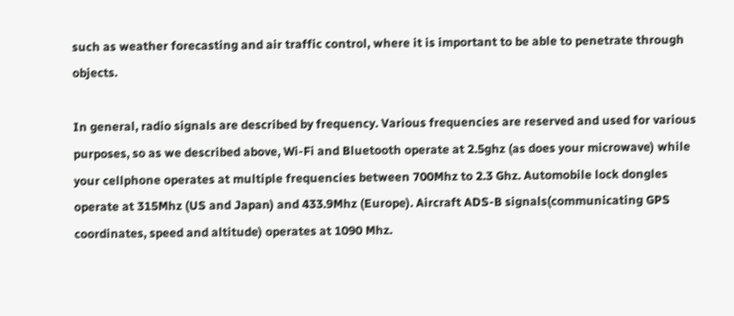such as weather forecasting and air traffic control, where it is important to be able to penetrate through objects.

In general, radio signals are described by frequency. Various frequencies are reserved and used for various purposes, so as we described above, Wi-Fi and Bluetooth operate at 2.5ghz (as does your microwave) while your cellphone operates at multiple frequencies between 700Mhz to 2.3 Ghz. Automobile lock dongles operate at 315Mhz (US and Japan) and 433.9Mhz (Europe). Aircraft ADS-B signals(communicating GPS coordinates, speed and altitude) operates at 1090 Mhz.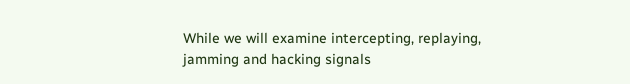While we will examine intercepting, replaying, jamming and hacking signals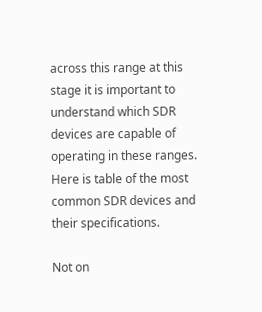across this range at this stage it is important to understand which SDR devices are capable of operating in these ranges. Here is table of the most common SDR devices and their specifications.

Not on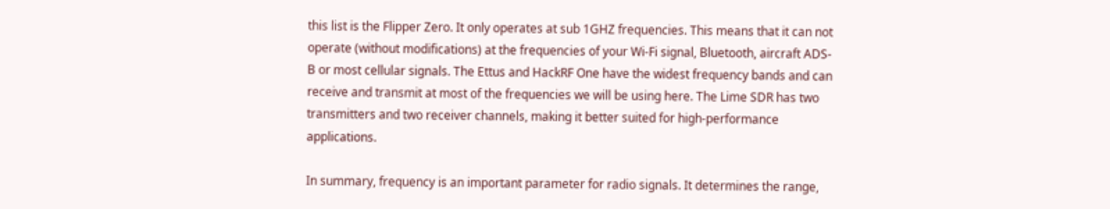this list is the Flipper Zero. It only operates at sub 1GHZ frequencies. This means that it can not operate (without modifications) at the frequencies of your Wi-Fi signal, Bluetooth, aircraft ADS-B or most cellular signals. The Ettus and HackRF One have the widest frequency bands and can receive and transmit at most of the frequencies we will be using here. The Lime SDR has two transmitters and two receiver channels, making it better suited for high-performance applications.

In summary, frequency is an important parameter for radio signals. It determines the range,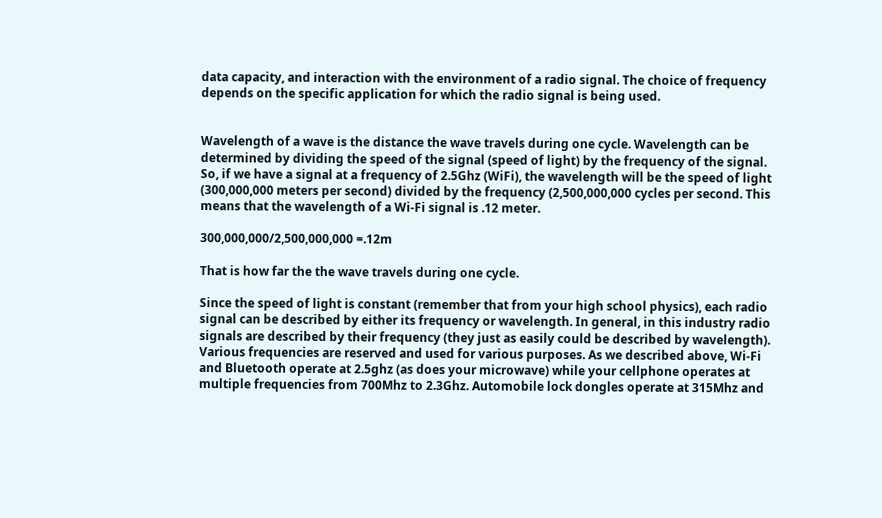data capacity, and interaction with the environment of a radio signal. The choice of frequency depends on the specific application for which the radio signal is being used.


Wavelength of a wave is the distance the wave travels during one cycle. Wavelength can be determined by dividing the speed of the signal (speed of light) by the frequency of the signal. So, if we have a signal at a frequency of 2.5Ghz (WiFi), the wavelength will be the speed of light (300,000,000 meters per second) divided by the frequency (2,500,000,000 cycles per second. This means that the wavelength of a Wi-Fi signal is .12 meter.

300,000,000/2,500,000,000 =.12m

That is how far the the wave travels during one cycle.

Since the speed of light is constant (remember that from your high school physics), each radio signal can be described by either its frequency or wavelength. In general, in this industry radio signals are described by their frequency (they just as easily could be described by wavelength). Various frequencies are reserved and used for various purposes. As we described above, Wi-Fi and Bluetooth operate at 2.5ghz (as does your microwave) while your cellphone operates at multiple frequencies from 700Mhz to 2.3Ghz. Automobile lock dongles operate at 315Mhz and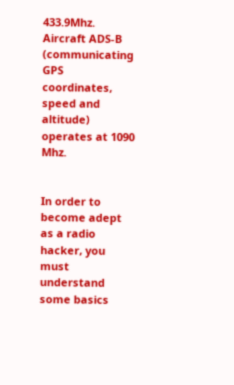433.9Mhz. Aircraft ADS-B (communicating GPS coordinates, speed and altitude) operates at 1090 Mhz.


In order to become adept as a radio hacker, you must understand some basics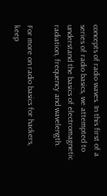concepts of radio waves. In this first of a series of radio basics, we attempted to understand the basics of electromagnetic radiation, frequency and wavelength.

For more on radio basics for hackers, keep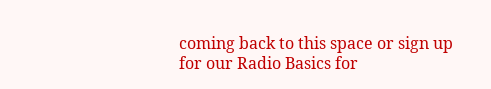coming back to this space or sign up for our Radio Basics for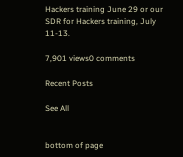Hackers training June 29 or our SDR for Hackers training, July 11-13.

7,901 views0 comments

Recent Posts

See All


bottom of page